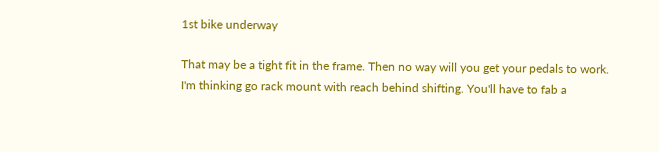1st bike underway

That may be a tight fit in the frame. Then no way will you get your pedals to work.
I'm thinking go rack mount with reach behind shifting. You'll have to fab a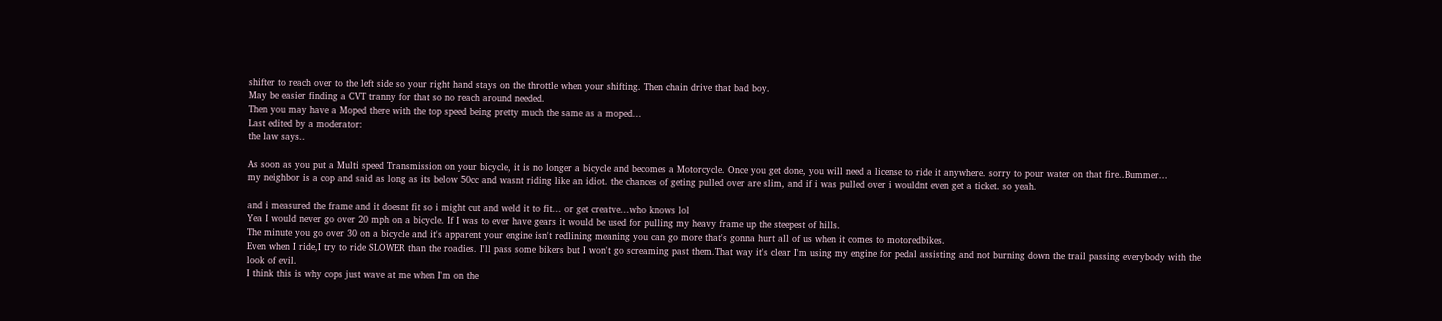shifter to reach over to the left side so your right hand stays on the throttle when your shifting. Then chain drive that bad boy.
May be easier finding a CVT tranny for that so no reach around needed.
Then you may have a Moped there with the top speed being pretty much the same as a moped...
Last edited by a moderator:
the law says..

As soon as you put a Multi speed Transmission on your bicycle, it is no longer a bicycle and becomes a Motorcycle. Once you get done, you will need a license to ride it anywhere. sorry to pour water on that fire..Bummer...
my neighbor is a cop and said as long as its below 50cc and wasnt riding like an idiot. the chances of geting pulled over are slim, and if i was pulled over i wouldnt even get a ticket. so yeah.

and i measured the frame and it doesnt fit so i might cut and weld it to fit... or get creatve...who knows lol
Yea I would never go over 20 mph on a bicycle. If I was to ever have gears it would be used for pulling my heavy frame up the steepest of hills.
The minute you go over 30 on a bicycle and it's apparent your engine isn't redlining meaning you can go more that's gonna hurt all of us when it comes to motoredbikes.
Even when I ride,I try to ride SLOWER than the roadies. I'll pass some bikers but I won't go screaming past them.That way it's clear I'm using my engine for pedal assisting and not burning down the trail passing everybody with the look of evil.
I think this is why cops just wave at me when I'm on the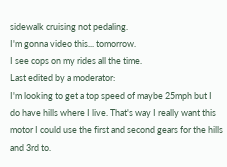sidewalk cruising not pedaling.
I'm gonna video this... tomorrow.
I see cops on my rides all the time.
Last edited by a moderator:
I'm looking to get a top speed of maybe 25mph but I do have hills where I live. That's way I really want this motor I could use the first and second gears for the hills and 3rd to.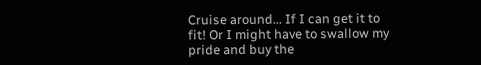Cruise around... If I can get it to fit! Or I might have to swallow my pride and buy the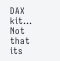DAX kit... Not that its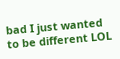bad I just wanted to be different LOL